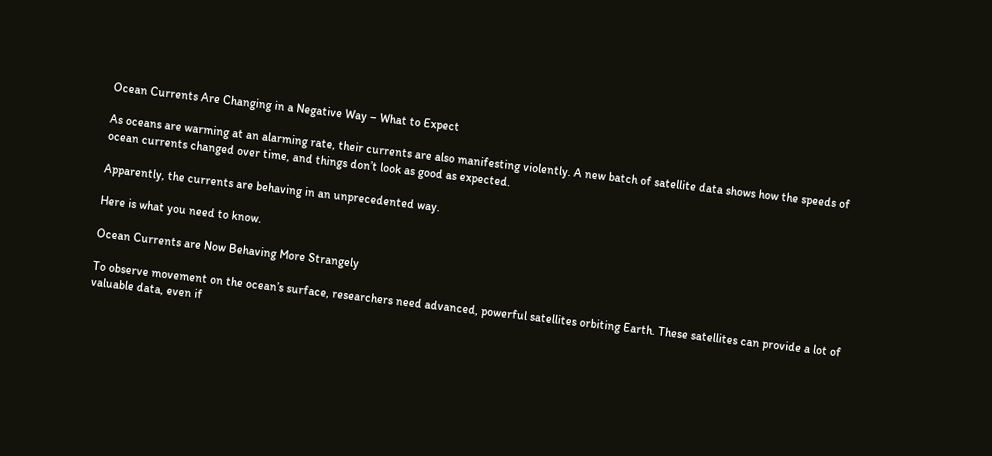Ocean Currents Are Changing in a Negative Way – What to Expect

As oceans are warming at an alarming rate, their currents are also manifesting violently. A new batch of satellite data shows how the speeds of ocean currents changed over time, and things don’t look as good as expected.

Apparently, the currents are behaving in an unprecedented way.

Here is what you need to know.

Ocean Currents are Now Behaving More Strangely

To observe movement on the ocean’s surface, researchers need advanced, powerful satellites orbiting Earth. These satellites can provide a lot of valuable data, even if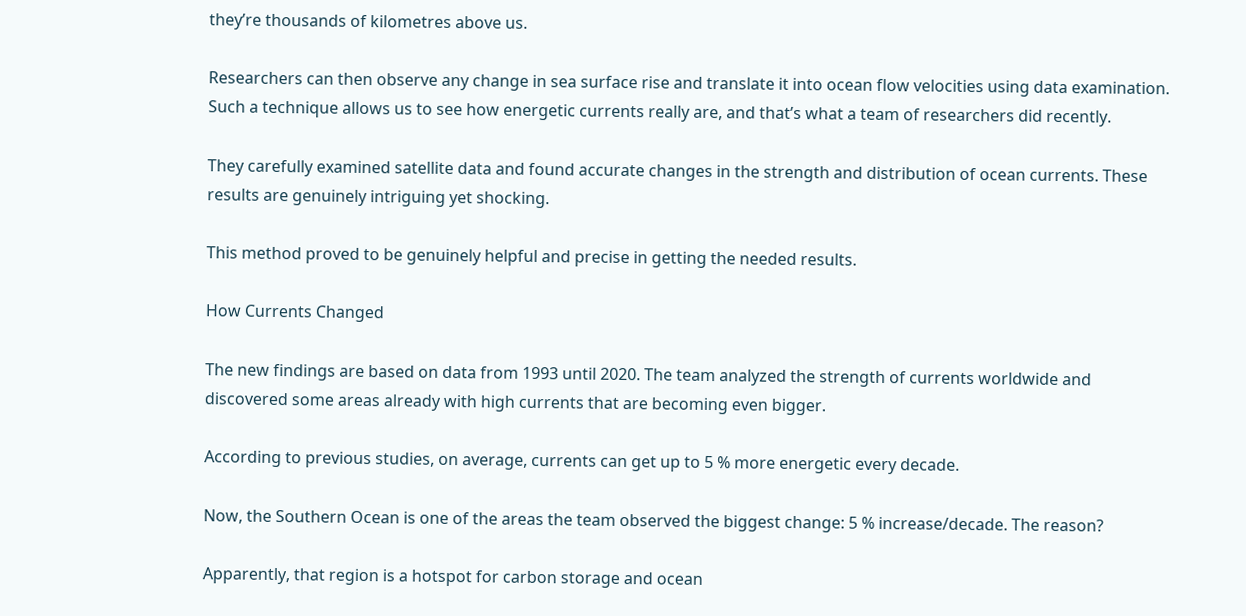they’re thousands of kilometres above us.

Researchers can then observe any change in sea surface rise and translate it into ocean flow velocities using data examination. Such a technique allows us to see how energetic currents really are, and that’s what a team of researchers did recently.

They carefully examined satellite data and found accurate changes in the strength and distribution of ocean currents. These results are genuinely intriguing yet shocking.

This method proved to be genuinely helpful and precise in getting the needed results.

How Currents Changed

The new findings are based on data from 1993 until 2020. The team analyzed the strength of currents worldwide and discovered some areas already with high currents that are becoming even bigger.

According to previous studies, on average, currents can get up to 5 % more energetic every decade.

Now, the Southern Ocean is one of the areas the team observed the biggest change: 5 % increase/decade. The reason?

Apparently, that region is a hotspot for carbon storage and ocean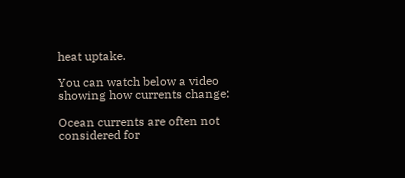heat uptake.

You can watch below a video showing how currents change:

Ocean currents are often not considered for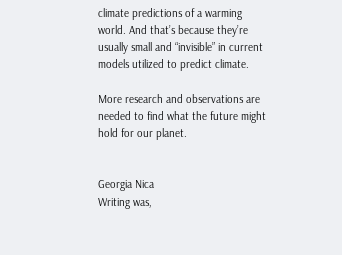climate predictions of a warming world. And that’s because they’re usually small and “invisible” in current models utilized to predict climate.

More research and observations are needed to find what the future might hold for our planet.


Georgia Nica
Writing was,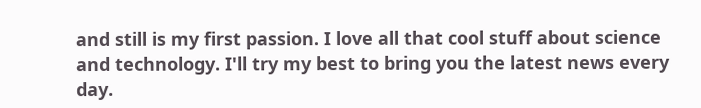and still is my first passion. I love all that cool stuff about science and technology. I'll try my best to bring you the latest news every day.